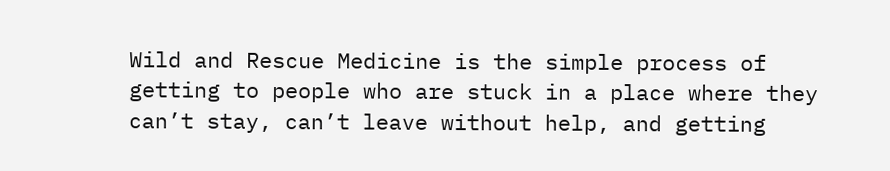Wild and Rescue Medicine is the simple process of getting to people who are stuck in a place where they can’t stay, can’t leave without help, and getting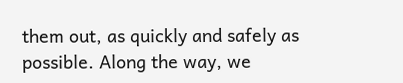them out, as quickly and safely as possible. Along the way, we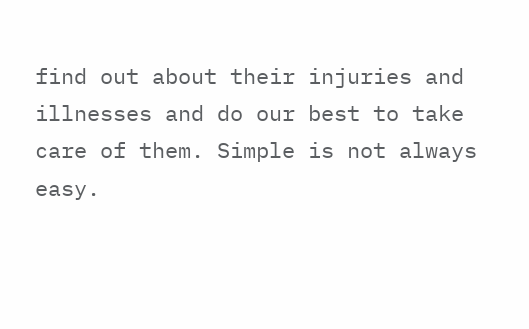find out about their injuries and illnesses and do our best to take care of them. Simple is not always easy.